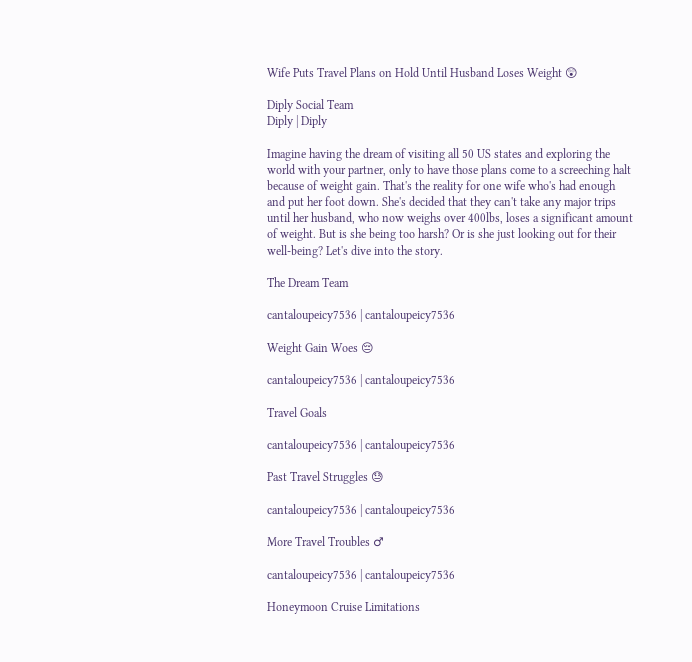Wife Puts Travel Plans on Hold Until Husband Loses Weight 😲

Diply Social Team
Diply | Diply

Imagine having the dream of visiting all 50 US states and exploring the world with your partner, only to have those plans come to a screeching halt because of weight gain. That's the reality for one wife who's had enough and put her foot down. She's decided that they can't take any major trips until her husband, who now weighs over 400lbs, loses a significant amount of weight. But is she being too harsh? Or is she just looking out for their well-being? Let's dive into the story.

The Dream Team

cantaloupeicy7536 | cantaloupeicy7536

Weight Gain Woes 😔

cantaloupeicy7536 | cantaloupeicy7536

Travel Goals

cantaloupeicy7536 | cantaloupeicy7536

Past Travel Struggles 😓

cantaloupeicy7536 | cantaloupeicy7536

More Travel Troubles ♂

cantaloupeicy7536 | cantaloupeicy7536

Honeymoon Cruise Limitations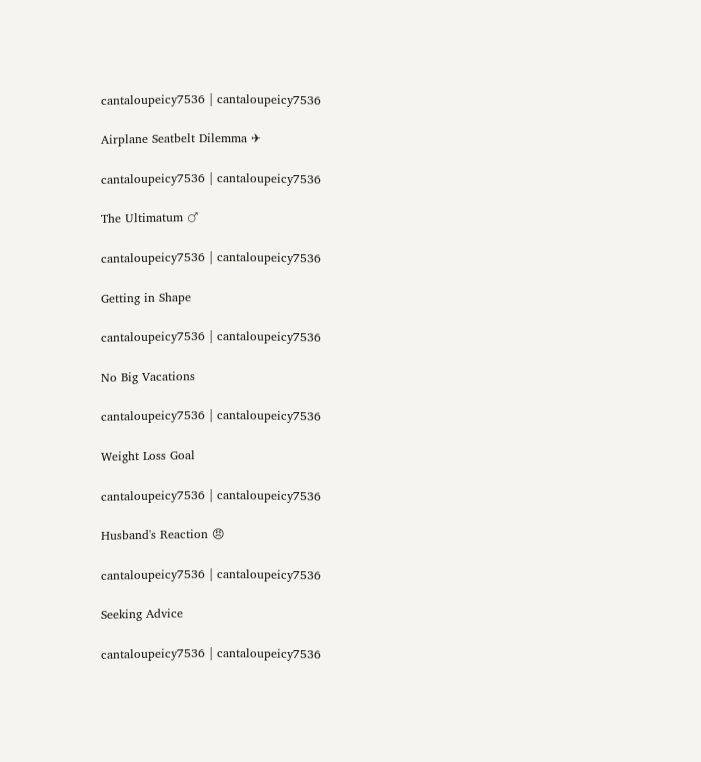cantaloupeicy7536 | cantaloupeicy7536

Airplane Seatbelt Dilemma ✈

cantaloupeicy7536 | cantaloupeicy7536

The Ultimatum ♂

cantaloupeicy7536 | cantaloupeicy7536

Getting in Shape

cantaloupeicy7536 | cantaloupeicy7536

No Big Vacations

cantaloupeicy7536 | cantaloupeicy7536

Weight Loss Goal

cantaloupeicy7536 | cantaloupeicy7536

Husband's Reaction 😠

cantaloupeicy7536 | cantaloupeicy7536

Seeking Advice

cantaloupeicy7536 | cantaloupeicy7536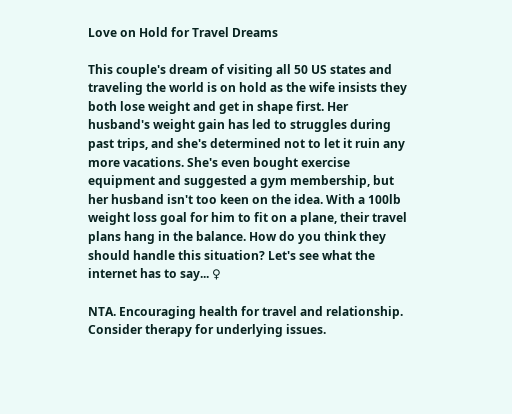Love on Hold for Travel Dreams

This couple's dream of visiting all 50 US states and traveling the world is on hold as the wife insists they both lose weight and get in shape first. Her husband's weight gain has led to struggles during past trips, and she's determined not to let it ruin any more vacations. She's even bought exercise equipment and suggested a gym membership, but her husband isn't too keen on the idea. With a 100lb weight loss goal for him to fit on a plane, their travel plans hang in the balance. How do you think they should handle this situation? Let's see what the internet has to say... ♀

NTA. Encouraging health for travel and relationship. Consider therapy for underlying issues.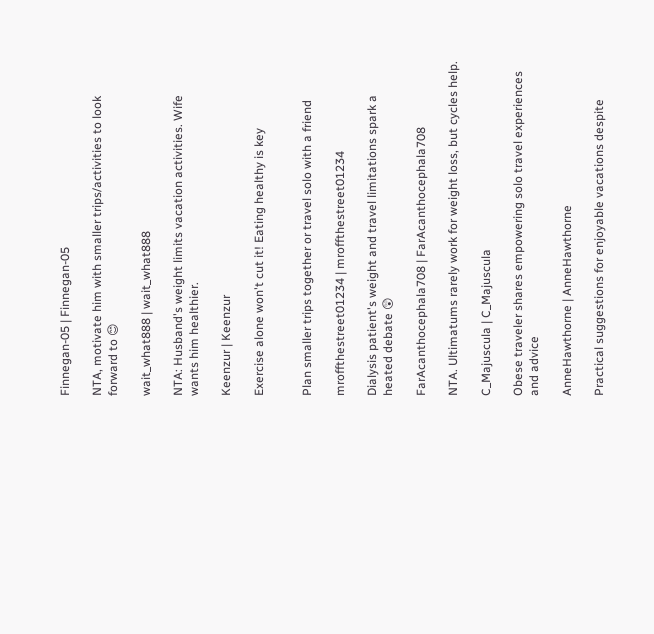Finnegan-05 | Finnegan-05

NTA, motivate him with smaller trips/activities to look forward to 😊

wait_what888 | wait_what888

NTA: Husband's weight limits vacation activities. Wife wants him healthier.

Keenzur | Keenzur

Exercise alone won't cut it! Eating healthy is key


Plan smaller trips together or travel solo with a friend

mroffthestreet01234 | mroffthestreet01234

Dialysis patient's weight and travel limitations spark a heated debate 😲

FarAcanthocephala708 | FarAcanthocephala708

NTA. Ultimatums rarely work for weight loss, but cycles help.

C_Majuscula | C_Majuscula

Obese traveler shares empowering solo travel experiences and advice

AnneHawthorne | AnneHawthorne

Practical suggestions for enjoyable vacations despite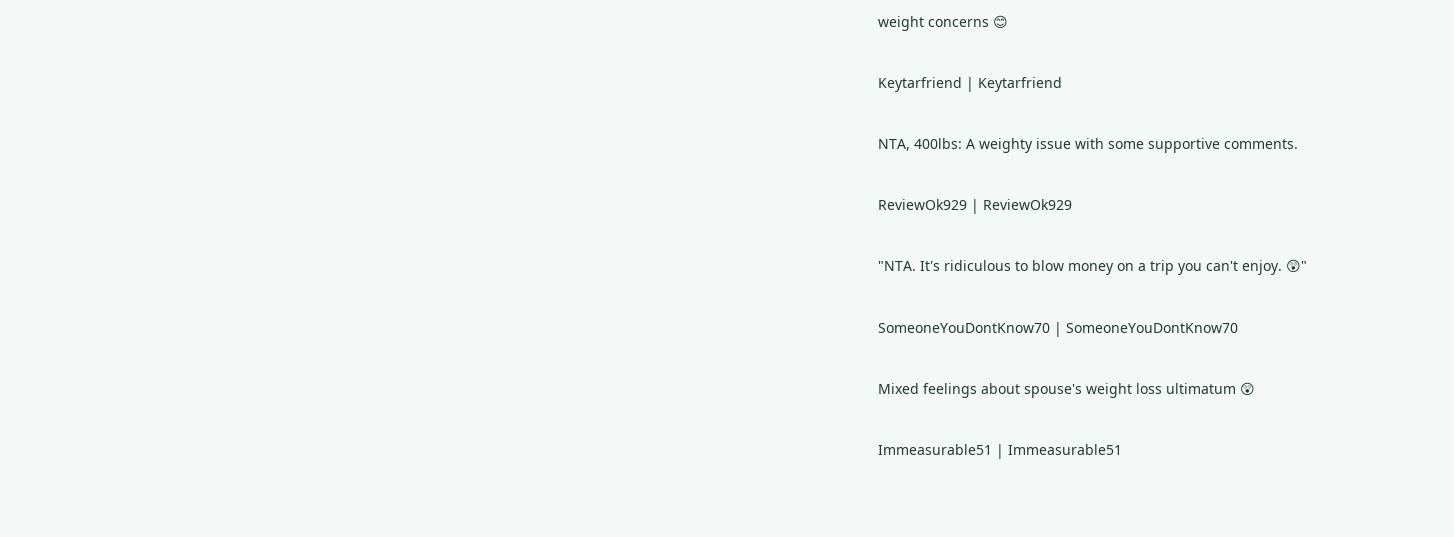weight concerns 😊

Keytarfriend | Keytarfriend

NTA, 400lbs: A weighty issue with some supportive comments.

ReviewOk929 | ReviewOk929

"NTA. It's ridiculous to blow money on a trip you can't enjoy. 😲"

SomeoneYouDontKnow70 | SomeoneYouDontKnow70

Mixed feelings about spouse's weight loss ultimatum 😲

Immeasurable51 | Immeasurable51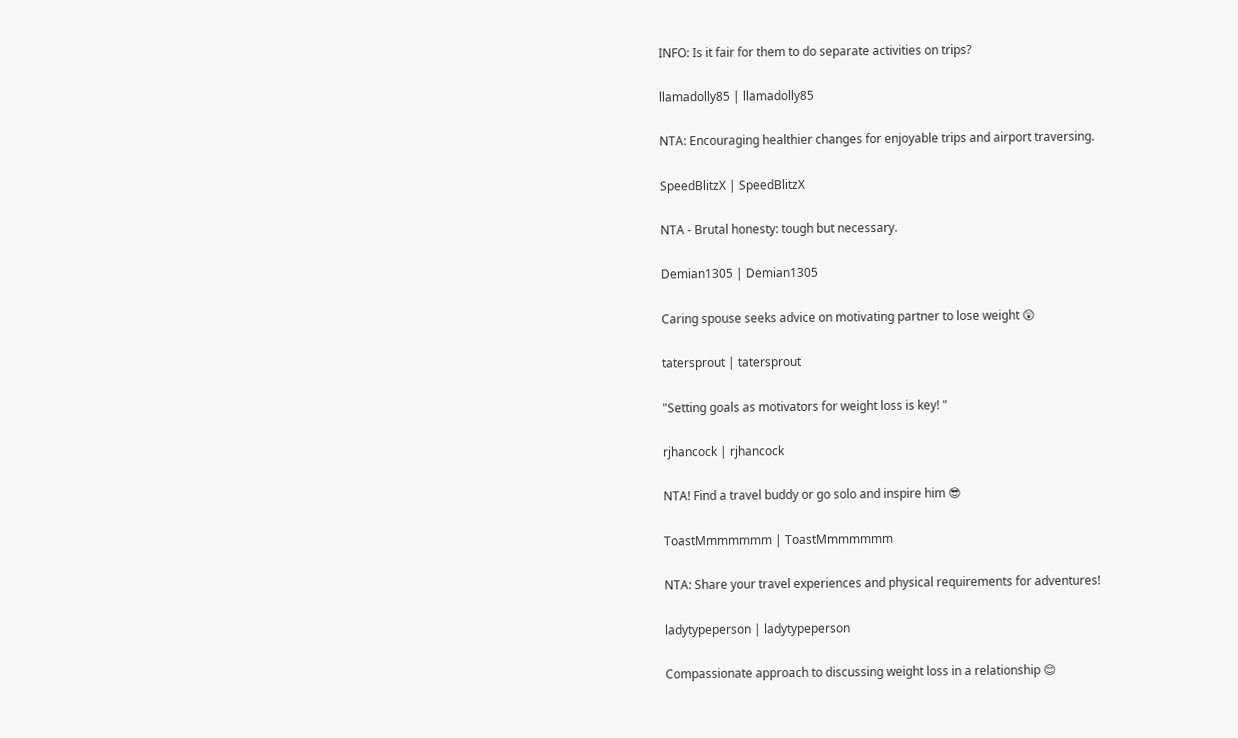INFO: Is it fair for them to do separate activities on trips?

llamadolly85 | llamadolly85

NTA: Encouraging healthier changes for enjoyable trips and airport traversing.

SpeedBlitzX | SpeedBlitzX

NTA - Brutal honesty: tough but necessary.

Demian1305 | Demian1305

Caring spouse seeks advice on motivating partner to lose weight 😲

tatersprout | tatersprout

"Setting goals as motivators for weight loss is key! "

rjhancock | rjhancock

NTA! Find a travel buddy or go solo and inspire him 😎

ToastMmmmmmm | ToastMmmmmmm

NTA: Share your travel experiences and physical requirements for adventures!

ladytypeperson | ladytypeperson

Compassionate approach to discussing weight loss in a relationship 😊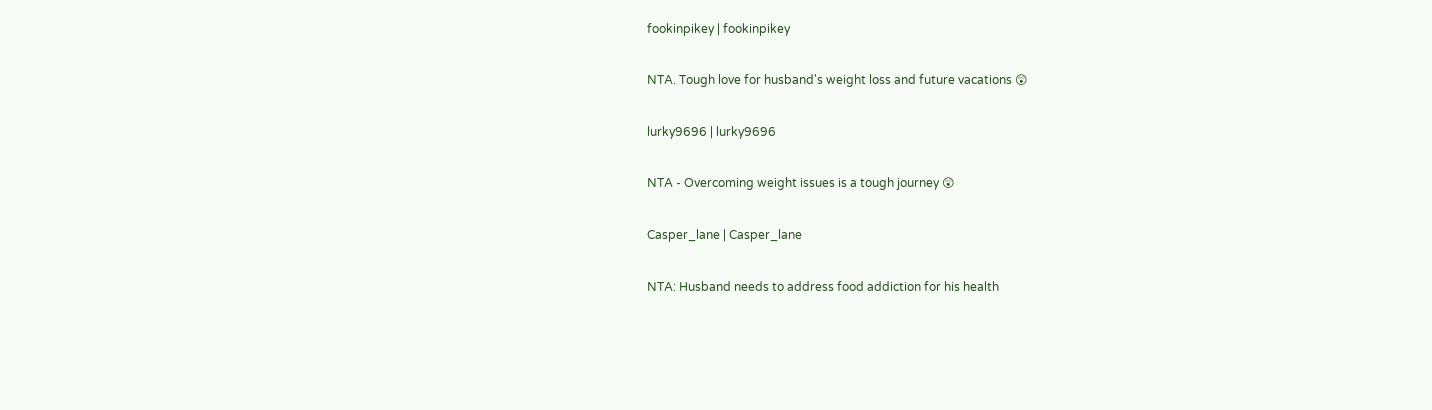fookinpikey | fookinpikey

NTA. Tough love for husband's weight loss and future vacations 😲

lurky9696 | lurky9696

NTA - Overcoming weight issues is a tough journey 😲

Casper_lane | Casper_lane

NTA: Husband needs to address food addiction for his health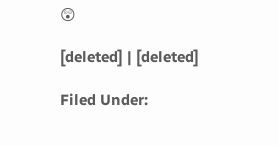😲

[deleted] | [deleted]

Filed Under: